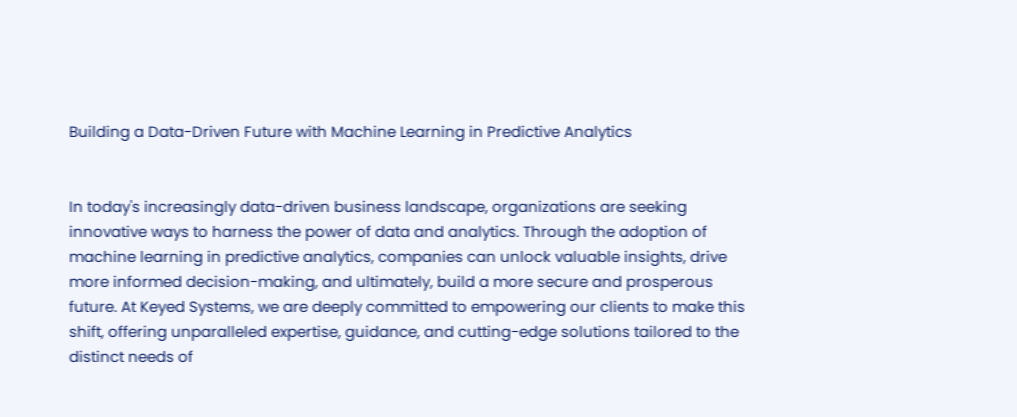Building a Data-Driven Future with Machine Learning in Predictive Analytics


In today's increasingly data-driven business landscape, organizations are seeking innovative ways to harness the power of data and analytics. Through the adoption of machine learning in predictive analytics, companies can unlock valuable insights, drive more informed decision-making, and ultimately, build a more secure and prosperous future. At Keyed Systems, we are deeply committed to empowering our clients to make this shift, offering unparalleled expertise, guidance, and cutting-edge solutions tailored to the distinct needs of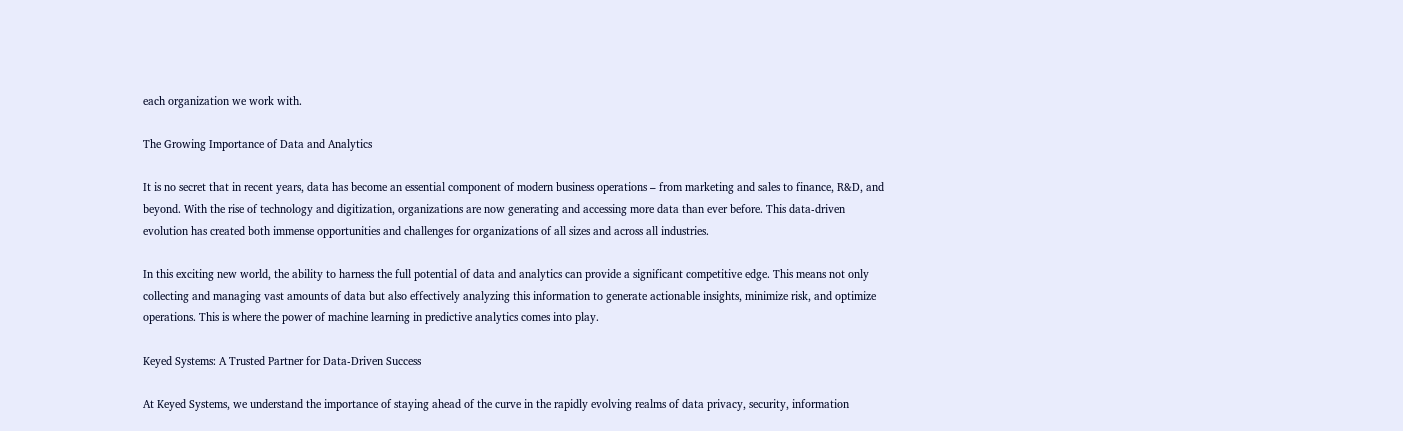each organization we work with.

The Growing Importance of Data and Analytics

It is no secret that in recent years, data has become an essential component of modern business operations – from marketing and sales to finance, R&D, and beyond. With the rise of technology and digitization, organizations are now generating and accessing more data than ever before. This data-driven evolution has created both immense opportunities and challenges for organizations of all sizes and across all industries.

In this exciting new world, the ability to harness the full potential of data and analytics can provide a significant competitive edge. This means not only collecting and managing vast amounts of data but also effectively analyzing this information to generate actionable insights, minimize risk, and optimize operations. This is where the power of machine learning in predictive analytics comes into play.

Keyed Systems: A Trusted Partner for Data-Driven Success

At Keyed Systems, we understand the importance of staying ahead of the curve in the rapidly evolving realms of data privacy, security, information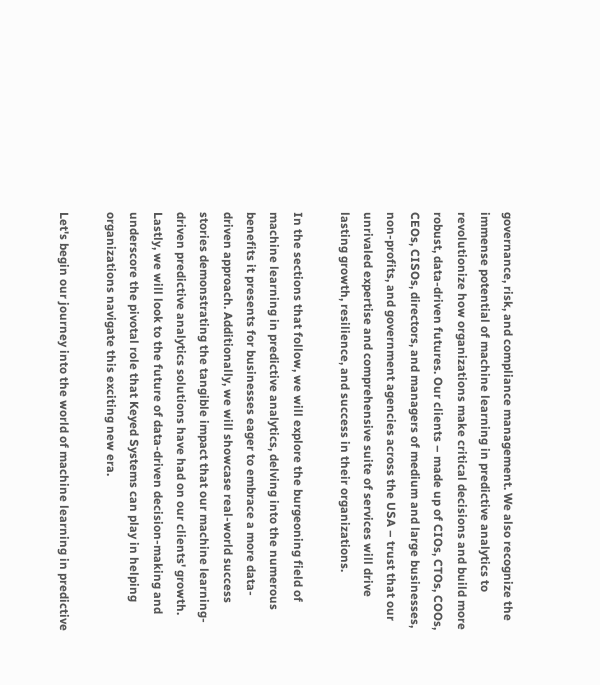governance, risk, and compliance management. We also recognize the immense potential of machine learning in predictive analytics to revolutionize how organizations make critical decisions and build more robust, data-driven futures. Our clients – made up of CIOs, CTOs, COOs, CEOs, CISOs, directors, and managers of medium and large businesses, non-profits, and government agencies across the USA – trust that our unrivaled expertise and comprehensive suite of services will drive lasting growth, resilience, and success in their organizations.

In the sections that follow, we will explore the burgeoning field of machine learning in predictive analytics, delving into the numerous benefits it presents for businesses eager to embrace a more data-driven approach. Additionally, we will showcase real-world success stories demonstrating the tangible impact that our machine learning-driven predictive analytics solutions have had on our clients' growth. Lastly, we will look to the future of data-driven decision-making and underscore the pivotal role that Keyed Systems can play in helping organizations navigate this exciting new era.

Let's begin our journey into the world of machine learning in predictive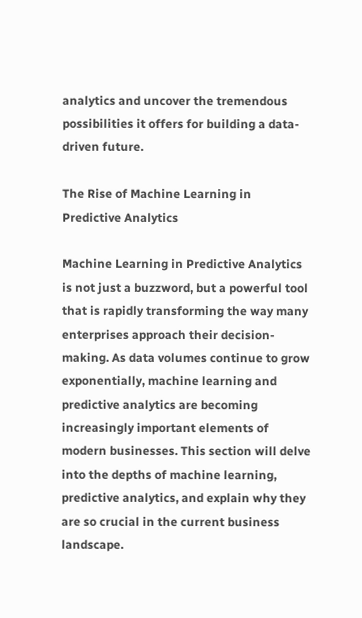analytics and uncover the tremendous possibilities it offers for building a data-driven future.

The Rise of Machine Learning in Predictive Analytics

Machine Learning in Predictive Analytics is not just a buzzword, but a powerful tool that is rapidly transforming the way many enterprises approach their decision-making. As data volumes continue to grow exponentially, machine learning and predictive analytics are becoming increasingly important elements of modern businesses. This section will delve into the depths of machine learning, predictive analytics, and explain why they are so crucial in the current business landscape.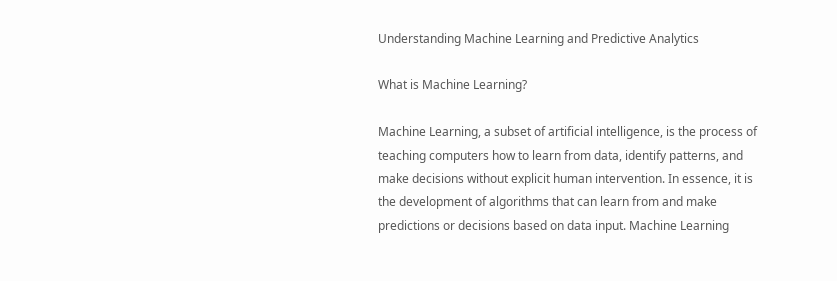Understanding Machine Learning and Predictive Analytics

What is Machine Learning?

Machine Learning, a subset of artificial intelligence, is the process of teaching computers how to learn from data, identify patterns, and make decisions without explicit human intervention. In essence, it is the development of algorithms that can learn from and make predictions or decisions based on data input. Machine Learning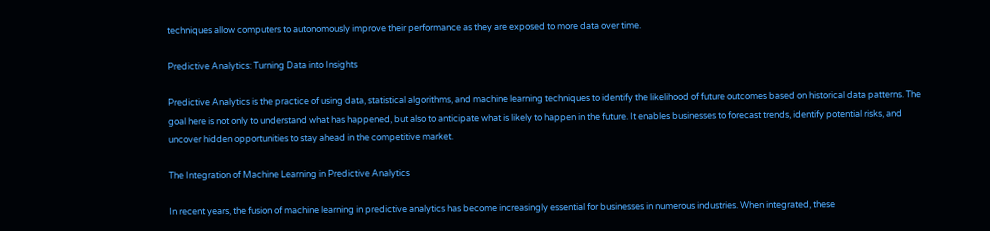techniques allow computers to autonomously improve their performance as they are exposed to more data over time.

Predictive Analytics: Turning Data into Insights

Predictive Analytics is the practice of using data, statistical algorithms, and machine learning techniques to identify the likelihood of future outcomes based on historical data patterns. The goal here is not only to understand what has happened, but also to anticipate what is likely to happen in the future. It enables businesses to forecast trends, identify potential risks, and uncover hidden opportunities to stay ahead in the competitive market.

The Integration of Machine Learning in Predictive Analytics

In recent years, the fusion of machine learning in predictive analytics has become increasingly essential for businesses in numerous industries. When integrated, these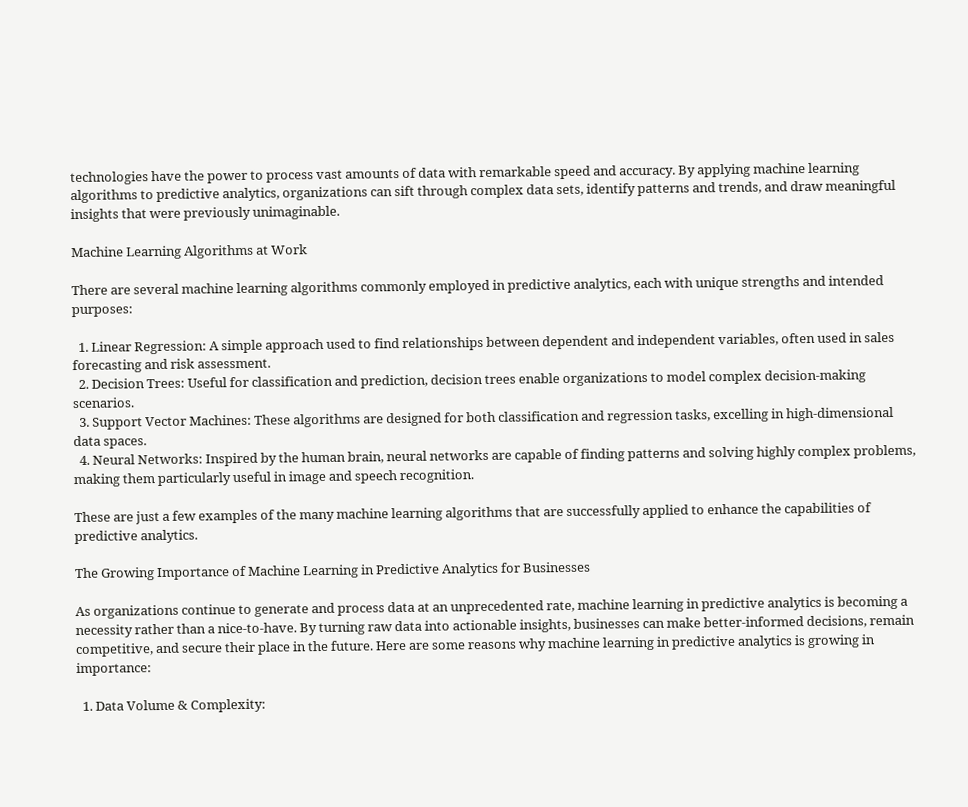technologies have the power to process vast amounts of data with remarkable speed and accuracy. By applying machine learning algorithms to predictive analytics, organizations can sift through complex data sets, identify patterns and trends, and draw meaningful insights that were previously unimaginable.

Machine Learning Algorithms at Work

There are several machine learning algorithms commonly employed in predictive analytics, each with unique strengths and intended purposes:

  1. Linear Regression: A simple approach used to find relationships between dependent and independent variables, often used in sales forecasting and risk assessment.
  2. Decision Trees: Useful for classification and prediction, decision trees enable organizations to model complex decision-making scenarios.
  3. Support Vector Machines: These algorithms are designed for both classification and regression tasks, excelling in high-dimensional data spaces.
  4. Neural Networks: Inspired by the human brain, neural networks are capable of finding patterns and solving highly complex problems, making them particularly useful in image and speech recognition.

These are just a few examples of the many machine learning algorithms that are successfully applied to enhance the capabilities of predictive analytics.

The Growing Importance of Machine Learning in Predictive Analytics for Businesses

As organizations continue to generate and process data at an unprecedented rate, machine learning in predictive analytics is becoming a necessity rather than a nice-to-have. By turning raw data into actionable insights, businesses can make better-informed decisions, remain competitive, and secure their place in the future. Here are some reasons why machine learning in predictive analytics is growing in importance:

  1. Data Volume & Complexity: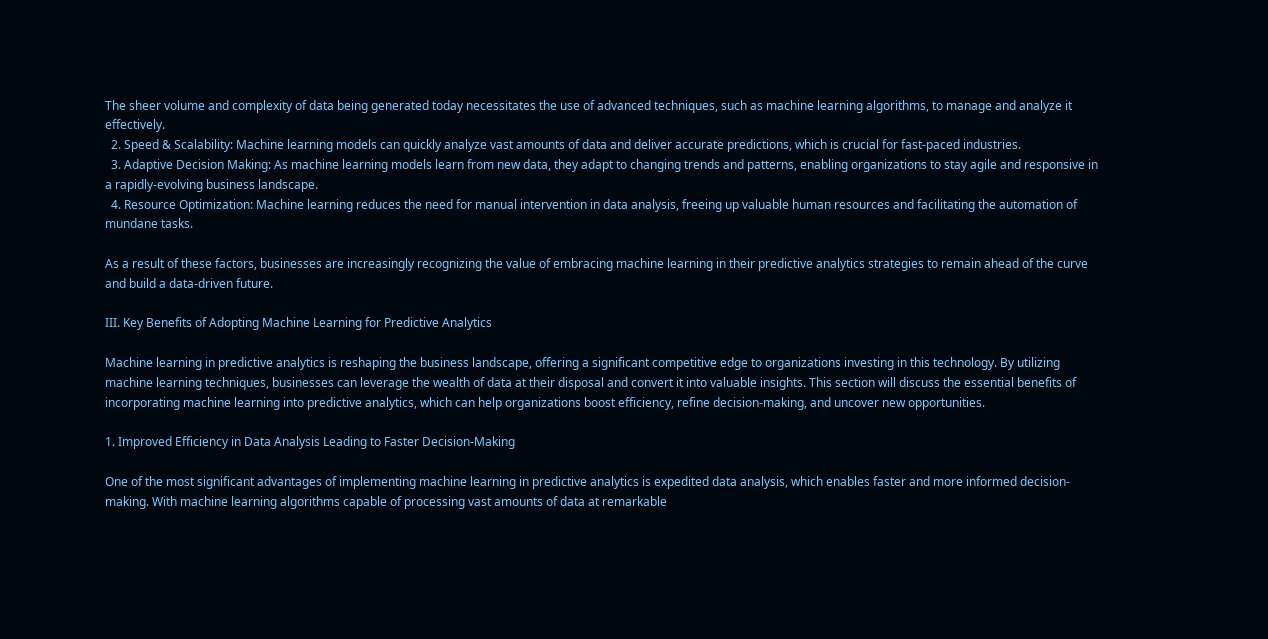The sheer volume and complexity of data being generated today necessitates the use of advanced techniques, such as machine learning algorithms, to manage and analyze it effectively.
  2. Speed & Scalability: Machine learning models can quickly analyze vast amounts of data and deliver accurate predictions, which is crucial for fast-paced industries.
  3. Adaptive Decision Making: As machine learning models learn from new data, they adapt to changing trends and patterns, enabling organizations to stay agile and responsive in a rapidly-evolving business landscape.
  4. Resource Optimization: Machine learning reduces the need for manual intervention in data analysis, freeing up valuable human resources and facilitating the automation of mundane tasks.

As a result of these factors, businesses are increasingly recognizing the value of embracing machine learning in their predictive analytics strategies to remain ahead of the curve and build a data-driven future.

III. Key Benefits of Adopting Machine Learning for Predictive Analytics

Machine learning in predictive analytics is reshaping the business landscape, offering a significant competitive edge to organizations investing in this technology. By utilizing machine learning techniques, businesses can leverage the wealth of data at their disposal and convert it into valuable insights. This section will discuss the essential benefits of incorporating machine learning into predictive analytics, which can help organizations boost efficiency, refine decision-making, and uncover new opportunities.

1. Improved Efficiency in Data Analysis Leading to Faster Decision-Making

One of the most significant advantages of implementing machine learning in predictive analytics is expedited data analysis, which enables faster and more informed decision-making. With machine learning algorithms capable of processing vast amounts of data at remarkable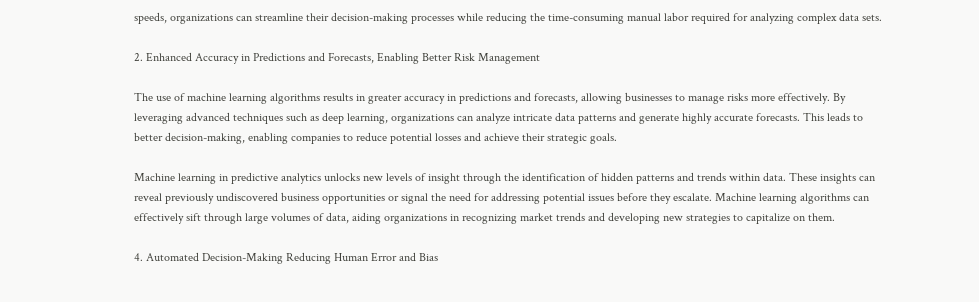speeds, organizations can streamline their decision-making processes while reducing the time-consuming manual labor required for analyzing complex data sets.

2. Enhanced Accuracy in Predictions and Forecasts, Enabling Better Risk Management

The use of machine learning algorithms results in greater accuracy in predictions and forecasts, allowing businesses to manage risks more effectively. By leveraging advanced techniques such as deep learning, organizations can analyze intricate data patterns and generate highly accurate forecasts. This leads to better decision-making, enabling companies to reduce potential losses and achieve their strategic goals.

Machine learning in predictive analytics unlocks new levels of insight through the identification of hidden patterns and trends within data. These insights can reveal previously undiscovered business opportunities or signal the need for addressing potential issues before they escalate. Machine learning algorithms can effectively sift through large volumes of data, aiding organizations in recognizing market trends and developing new strategies to capitalize on them.

4. Automated Decision-Making Reducing Human Error and Bias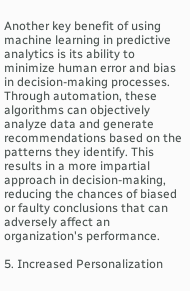Another key benefit of using machine learning in predictive analytics is its ability to minimize human error and bias in decision-making processes. Through automation, these algorithms can objectively analyze data and generate recommendations based on the patterns they identify. This results in a more impartial approach in decision-making, reducing the chances of biased or faulty conclusions that can adversely affect an organization's performance.

5. Increased Personalization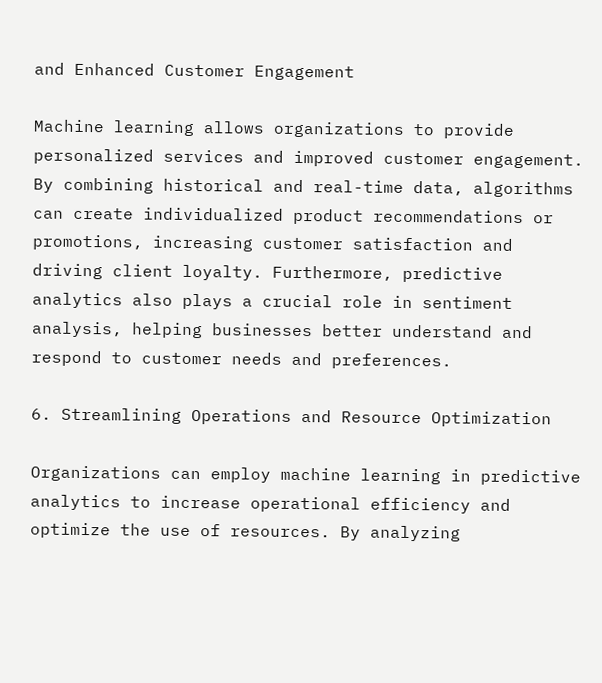and Enhanced Customer Engagement

Machine learning allows organizations to provide personalized services and improved customer engagement. By combining historical and real-time data, algorithms can create individualized product recommendations or promotions, increasing customer satisfaction and driving client loyalty. Furthermore, predictive analytics also plays a crucial role in sentiment analysis, helping businesses better understand and respond to customer needs and preferences.

6. Streamlining Operations and Resource Optimization

Organizations can employ machine learning in predictive analytics to increase operational efficiency and optimize the use of resources. By analyzing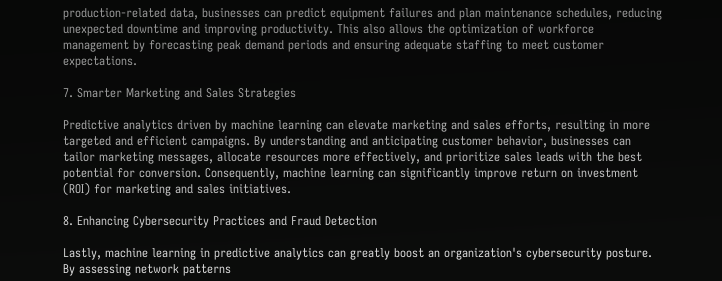production-related data, businesses can predict equipment failures and plan maintenance schedules, reducing unexpected downtime and improving productivity. This also allows the optimization of workforce management by forecasting peak demand periods and ensuring adequate staffing to meet customer expectations.

7. Smarter Marketing and Sales Strategies

Predictive analytics driven by machine learning can elevate marketing and sales efforts, resulting in more targeted and efficient campaigns. By understanding and anticipating customer behavior, businesses can tailor marketing messages, allocate resources more effectively, and prioritize sales leads with the best potential for conversion. Consequently, machine learning can significantly improve return on investment (ROI) for marketing and sales initiatives.

8. Enhancing Cybersecurity Practices and Fraud Detection

Lastly, machine learning in predictive analytics can greatly boost an organization's cybersecurity posture. By assessing network patterns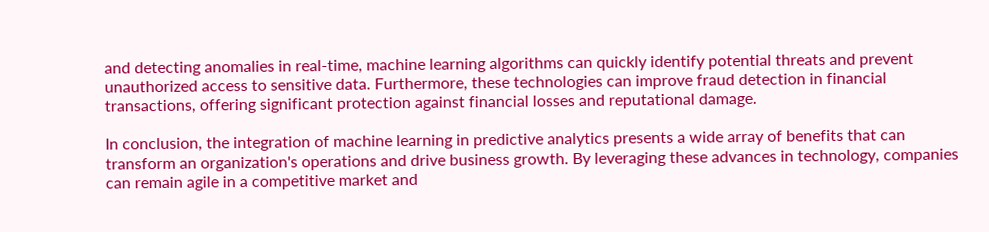and detecting anomalies in real-time, machine learning algorithms can quickly identify potential threats and prevent unauthorized access to sensitive data. Furthermore, these technologies can improve fraud detection in financial transactions, offering significant protection against financial losses and reputational damage.

In conclusion, the integration of machine learning in predictive analytics presents a wide array of benefits that can transform an organization's operations and drive business growth. By leveraging these advances in technology, companies can remain agile in a competitive market and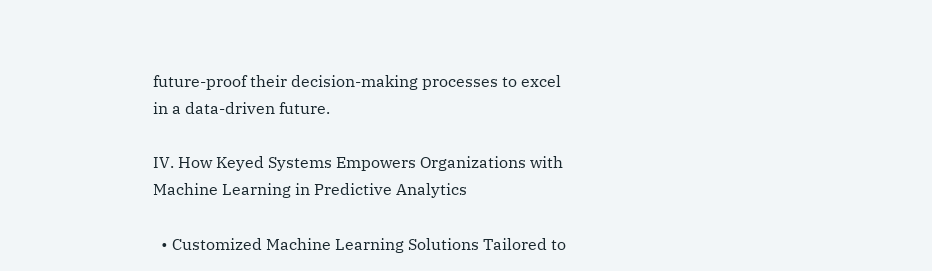future-proof their decision-making processes to excel in a data-driven future.

IV. How Keyed Systems Empowers Organizations with Machine Learning in Predictive Analytics

  • Customized Machine Learning Solutions Tailored to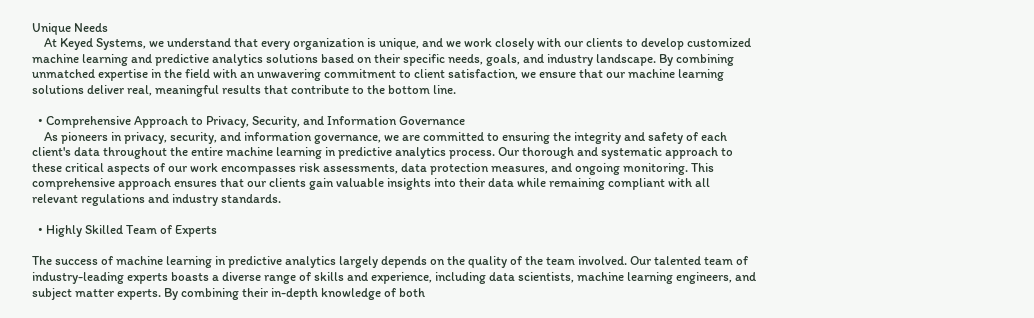Unique Needs
    At Keyed Systems, we understand that every organization is unique, and we work closely with our clients to develop customized machine learning and predictive analytics solutions based on their specific needs, goals, and industry landscape. By combining unmatched expertise in the field with an unwavering commitment to client satisfaction, we ensure that our machine learning solutions deliver real, meaningful results that contribute to the bottom line.

  • Comprehensive Approach to Privacy, Security, and Information Governance
    As pioneers in privacy, security, and information governance, we are committed to ensuring the integrity and safety of each client's data throughout the entire machine learning in predictive analytics process. Our thorough and systematic approach to these critical aspects of our work encompasses risk assessments, data protection measures, and ongoing monitoring. This comprehensive approach ensures that our clients gain valuable insights into their data while remaining compliant with all relevant regulations and industry standards.

  • Highly Skilled Team of Experts

The success of machine learning in predictive analytics largely depends on the quality of the team involved. Our talented team of industry-leading experts boasts a diverse range of skills and experience, including data scientists, machine learning engineers, and subject matter experts. By combining their in-depth knowledge of both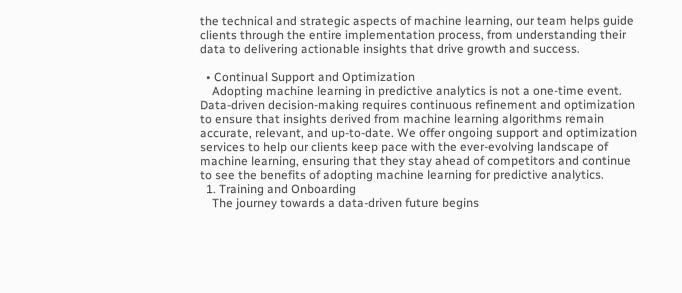the technical and strategic aspects of machine learning, our team helps guide clients through the entire implementation process, from understanding their data to delivering actionable insights that drive growth and success.

  • Continual Support and Optimization
    Adopting machine learning in predictive analytics is not a one-time event. Data-driven decision-making requires continuous refinement and optimization to ensure that insights derived from machine learning algorithms remain accurate, relevant, and up-to-date. We offer ongoing support and optimization services to help our clients keep pace with the ever-evolving landscape of machine learning, ensuring that they stay ahead of competitors and continue to see the benefits of adopting machine learning for predictive analytics.
  1. Training and Onboarding
    The journey towards a data-driven future begins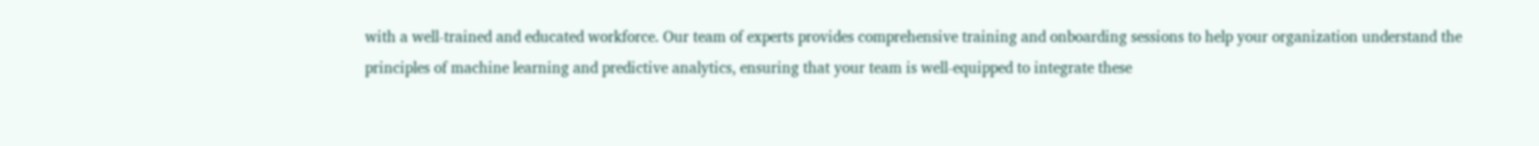with a well-trained and educated workforce. Our team of experts provides comprehensive training and onboarding sessions to help your organization understand the principles of machine learning and predictive analytics, ensuring that your team is well-equipped to integrate these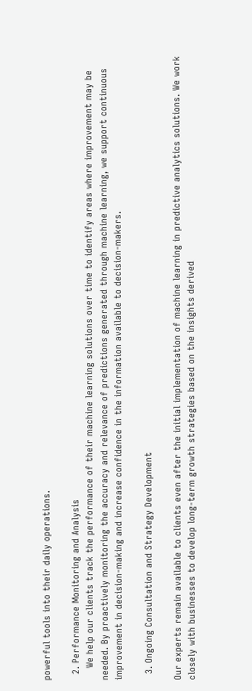powerful tools into their daily operations.

  2. Performance Monitoring and Analysis
    We help our clients track the performance of their machine learning solutions over time to identify areas where improvement may be needed. By proactively monitoring the accuracy and relevance of predictions generated through machine learning, we support continuous improvement in decision-making and increase confidence in the information available to decision-makers.

  3. Ongoing Consultation and Strategy Development

Our experts remain available to clients even after the initial implementation of machine learning in predictive analytics solutions. We work closely with businesses to develop long-term growth strategies based on the insights derived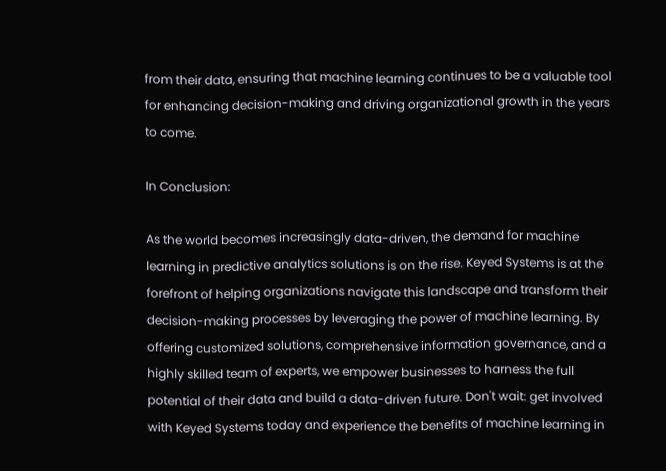from their data, ensuring that machine learning continues to be a valuable tool for enhancing decision-making and driving organizational growth in the years to come.

In Conclusion:

As the world becomes increasingly data-driven, the demand for machine learning in predictive analytics solutions is on the rise. Keyed Systems is at the forefront of helping organizations navigate this landscape and transform their decision-making processes by leveraging the power of machine learning. By offering customized solutions, comprehensive information governance, and a highly skilled team of experts, we empower businesses to harness the full potential of their data and build a data-driven future. Don't wait: get involved with Keyed Systems today and experience the benefits of machine learning in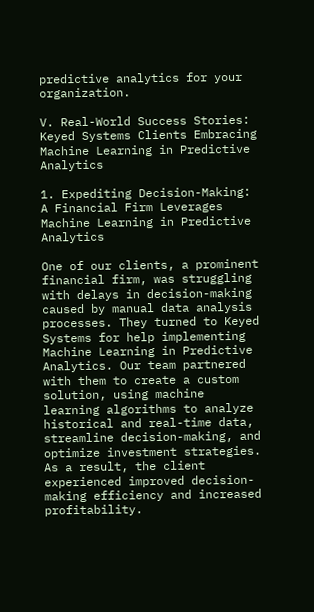predictive analytics for your organization.

V. Real-World Success Stories: Keyed Systems Clients Embracing Machine Learning in Predictive Analytics

1. Expediting Decision-Making: A Financial Firm Leverages Machine Learning in Predictive Analytics

One of our clients, a prominent financial firm, was struggling with delays in decision-making caused by manual data analysis processes. They turned to Keyed Systems for help implementing Machine Learning in Predictive Analytics. Our team partnered with them to create a custom solution, using machine learning algorithms to analyze historical and real-time data, streamline decision-making, and optimize investment strategies. As a result, the client experienced improved decision-making efficiency and increased profitability.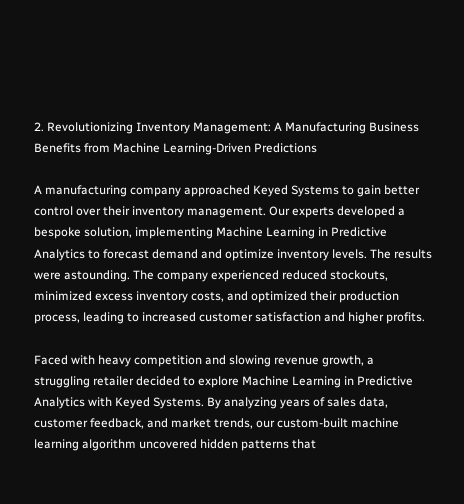2. Revolutionizing Inventory Management: A Manufacturing Business Benefits from Machine Learning-Driven Predictions

A manufacturing company approached Keyed Systems to gain better control over their inventory management. Our experts developed a bespoke solution, implementing Machine Learning in Predictive Analytics to forecast demand and optimize inventory levels. The results were astounding. The company experienced reduced stockouts, minimized excess inventory costs, and optimized their production process, leading to increased customer satisfaction and higher profits.

Faced with heavy competition and slowing revenue growth, a struggling retailer decided to explore Machine Learning in Predictive Analytics with Keyed Systems. By analyzing years of sales data, customer feedback, and market trends, our custom-built machine learning algorithm uncovered hidden patterns that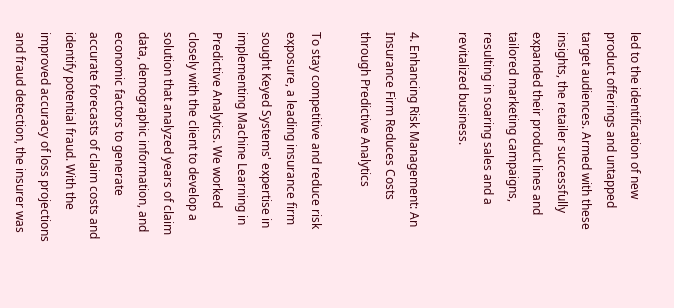led to the identification of new product offerings and untapped target audiences. Armed with these insights, the retailer successfully expanded their product lines and tailored marketing campaigns, resulting in soaring sales and a revitalized business.

4. Enhancing Risk Management: An Insurance Firm Reduces Costs through Predictive Analytics

To stay competitive and reduce risk exposure, a leading insurance firm sought Keyed Systems' expertise in implementing Machine Learning in Predictive Analytics. We worked closely with the client to develop a solution that analyzed years of claim data, demographic information, and economic factors to generate accurate forecasts of claim costs and identify potential fraud. With the improved accuracy of loss projections and fraud detection, the insurer was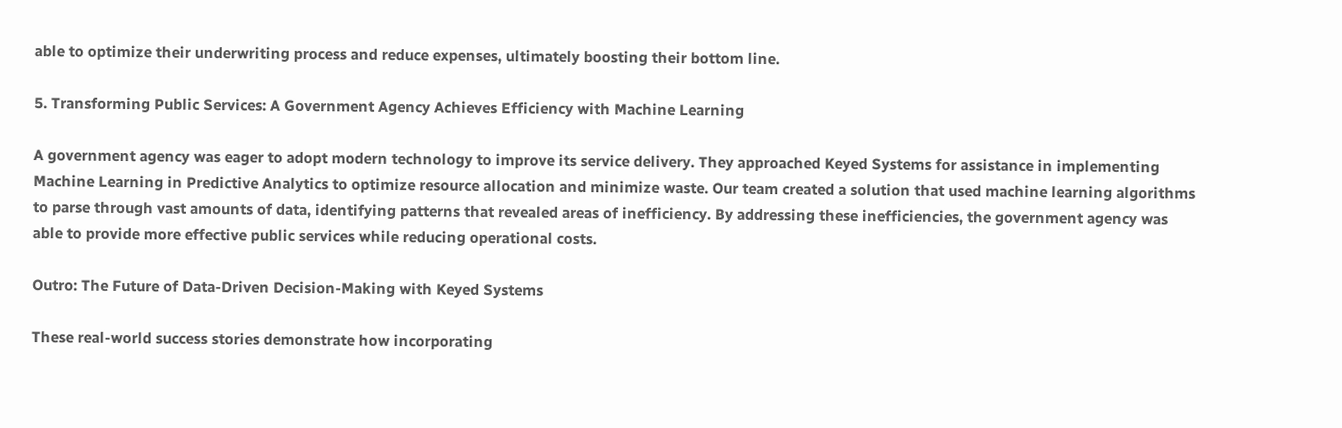able to optimize their underwriting process and reduce expenses, ultimately boosting their bottom line.

5. Transforming Public Services: A Government Agency Achieves Efficiency with Machine Learning

A government agency was eager to adopt modern technology to improve its service delivery. They approached Keyed Systems for assistance in implementing Machine Learning in Predictive Analytics to optimize resource allocation and minimize waste. Our team created a solution that used machine learning algorithms to parse through vast amounts of data, identifying patterns that revealed areas of inefficiency. By addressing these inefficiencies, the government agency was able to provide more effective public services while reducing operational costs.

Outro: The Future of Data-Driven Decision-Making with Keyed Systems

These real-world success stories demonstrate how incorporating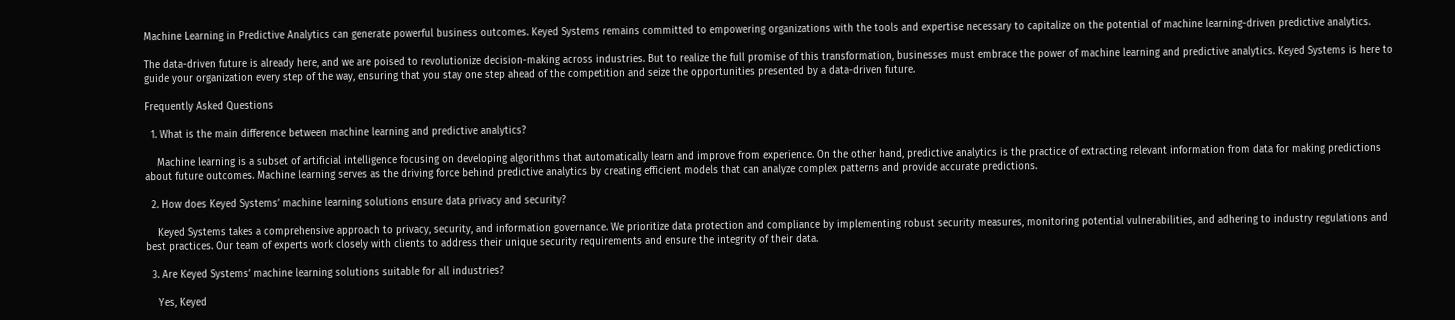Machine Learning in Predictive Analytics can generate powerful business outcomes. Keyed Systems remains committed to empowering organizations with the tools and expertise necessary to capitalize on the potential of machine learning-driven predictive analytics.

The data-driven future is already here, and we are poised to revolutionize decision-making across industries. But to realize the full promise of this transformation, businesses must embrace the power of machine learning and predictive analytics. Keyed Systems is here to guide your organization every step of the way, ensuring that you stay one step ahead of the competition and seize the opportunities presented by a data-driven future.

Frequently Asked Questions

  1. What is the main difference between machine learning and predictive analytics?

    Machine learning is a subset of artificial intelligence focusing on developing algorithms that automatically learn and improve from experience. On the other hand, predictive analytics is the practice of extracting relevant information from data for making predictions about future outcomes. Machine learning serves as the driving force behind predictive analytics by creating efficient models that can analyze complex patterns and provide accurate predictions.

  2. How does Keyed Systems’ machine learning solutions ensure data privacy and security?

    Keyed Systems takes a comprehensive approach to privacy, security, and information governance. We prioritize data protection and compliance by implementing robust security measures, monitoring potential vulnerabilities, and adhering to industry regulations and best practices. Our team of experts work closely with clients to address their unique security requirements and ensure the integrity of their data.

  3. Are Keyed Systems’ machine learning solutions suitable for all industries?

    Yes, Keyed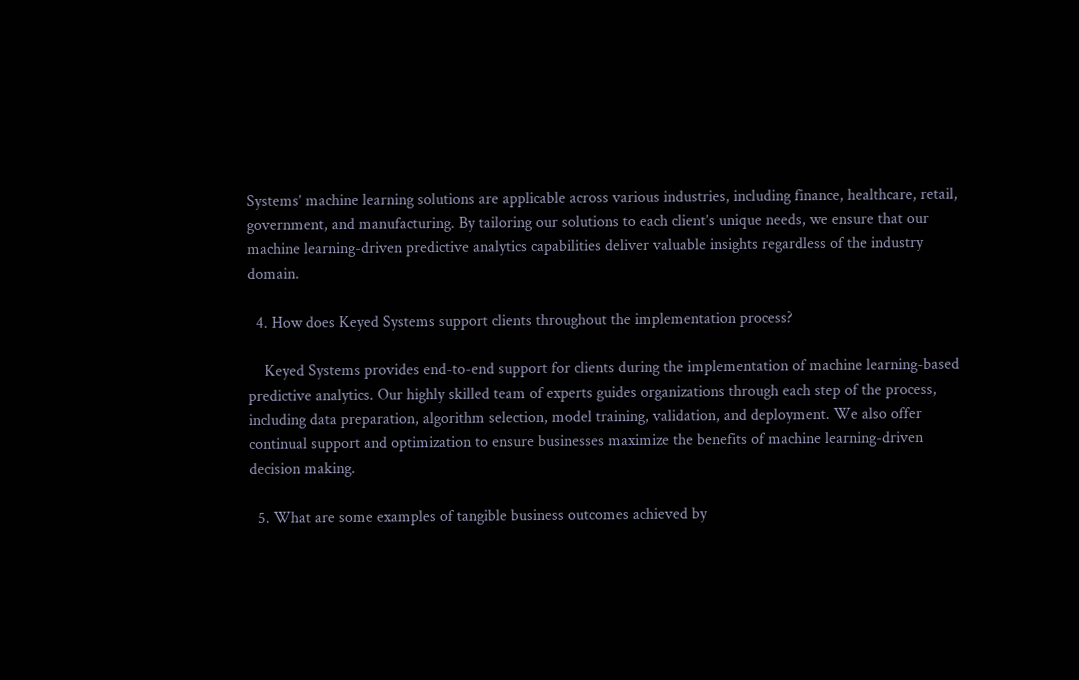Systems’ machine learning solutions are applicable across various industries, including finance, healthcare, retail, government, and manufacturing. By tailoring our solutions to each client’s unique needs, we ensure that our machine learning-driven predictive analytics capabilities deliver valuable insights regardless of the industry domain.

  4. How does Keyed Systems support clients throughout the implementation process?

    Keyed Systems provides end-to-end support for clients during the implementation of machine learning-based predictive analytics. Our highly skilled team of experts guides organizations through each step of the process, including data preparation, algorithm selection, model training, validation, and deployment. We also offer continual support and optimization to ensure businesses maximize the benefits of machine learning-driven decision making.

  5. What are some examples of tangible business outcomes achieved by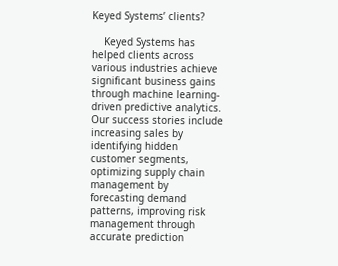Keyed Systems’ clients?

    Keyed Systems has helped clients across various industries achieve significant business gains through machine learning-driven predictive analytics. Our success stories include increasing sales by identifying hidden customer segments, optimizing supply chain management by forecasting demand patterns, improving risk management through accurate prediction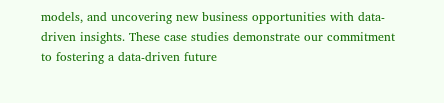models, and uncovering new business opportunities with data-driven insights. These case studies demonstrate our commitment to fostering a data-driven future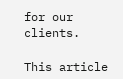for our clients.

This article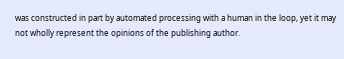was constructed in part by automated processing with a human in the loop, yet it may not wholly represent the opinions of the publishing author.